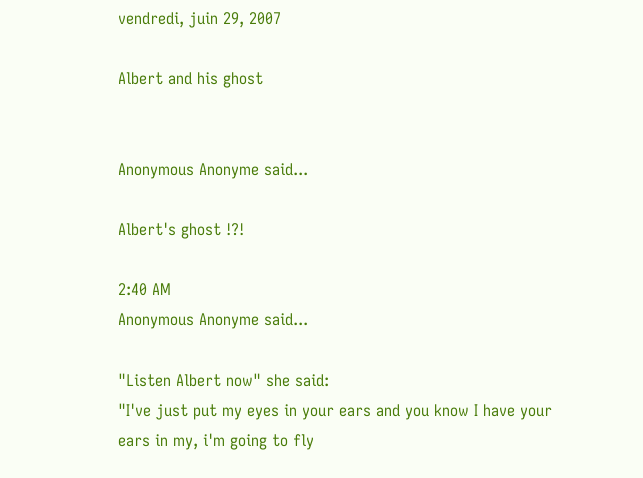vendredi, juin 29, 2007

Albert and his ghost


Anonymous Anonyme said...

Albert's ghost !?!

2:40 AM
Anonymous Anonyme said...

"Listen Albert now" she said:
"I've just put my eyes in your ears and you know I have your ears in my, i'm going to fly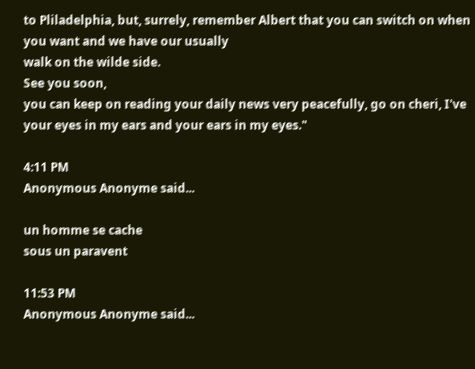to Pliladelphia, but, surrely, remember Albert that you can switch on when you want and we have our usually
walk on the wilde side.
See you soon,
you can keep on reading your daily news very peacefully, go on cheri, I've your eyes in my ears and your ears in my eyes."

4:11 PM
Anonymous Anonyme said...

un homme se cache
sous un paravent

11:53 PM
Anonymous Anonyme said...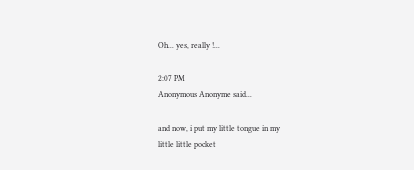Oh... yes, really !...

2:07 PM
Anonymous Anonyme said...

and now, i put my little tongue in my
little little pocket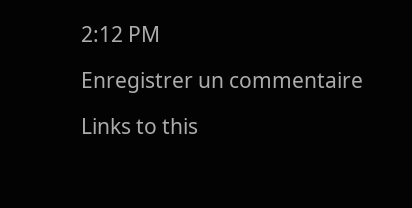2:12 PM

Enregistrer un commentaire

Links to this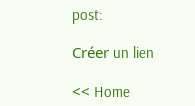post:

Créer un lien

<< Home